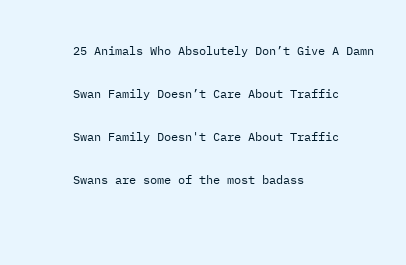25 Animals Who Absolutely Don’t Give A Damn

Swan Family Doesn’t Care About Traffic

Swan Family Doesn't Care About Traffic

Swans are some of the most badass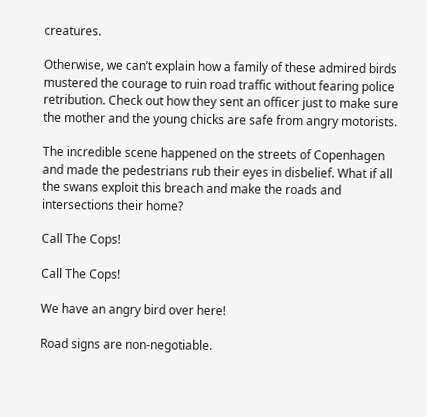creatures.

Otherwise, we can’t explain how a family of these admired birds mustered the courage to ruin road traffic without fearing police retribution. Check out how they sent an officer just to make sure the mother and the young chicks are safe from angry motorists.

The incredible scene happened on the streets of Copenhagen and made the pedestrians rub their eyes in disbelief. What if all the swans exploit this breach and make the roads and intersections their home?

Call The Cops!

Call The Cops!

We have an angry bird over here!

Road signs are non-negotiable.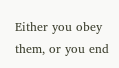Either you obey them, or you end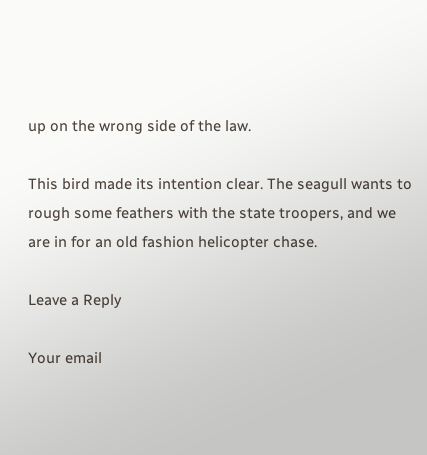up on the wrong side of the law.

This bird made its intention clear. The seagull wants to rough some feathers with the state troopers, and we are in for an old fashion helicopter chase.

Leave a Reply

Your email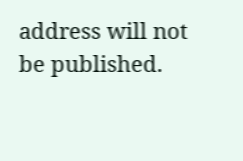address will not be published.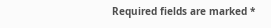Required fields are marked *